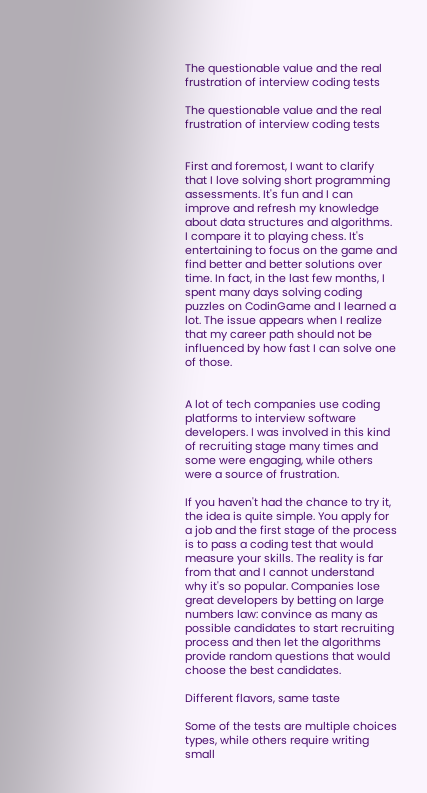The questionable value and the real frustration of interview coding tests

The questionable value and the real frustration of interview coding tests


First and foremost, I want to clarify that I love solving short programming assessments. It's fun and I can improve and refresh my knowledge about data structures and algorithms. I compare it to playing chess. It's entertaining to focus on the game and find better and better solutions over time. In fact, in the last few months, I spent many days solving coding puzzles on CodinGame and I learned a lot. The issue appears when I realize that my career path should not be influenced by how fast I can solve one of those.


A lot of tech companies use coding platforms to interview software developers. I was involved in this kind of recruiting stage many times and some were engaging, while others were a source of frustration.

If you haven't had the chance to try it, the idea is quite simple. You apply for a job and the first stage of the process is to pass a coding test that would measure your skills. The reality is far from that and I cannot understand why it's so popular. Companies lose great developers by betting on large numbers law: convince as many as possible candidates to start recruiting process and then let the algorithms provide random questions that would choose the best candidates.

Different flavors, same taste

Some of the tests are multiple choices types, while others require writing small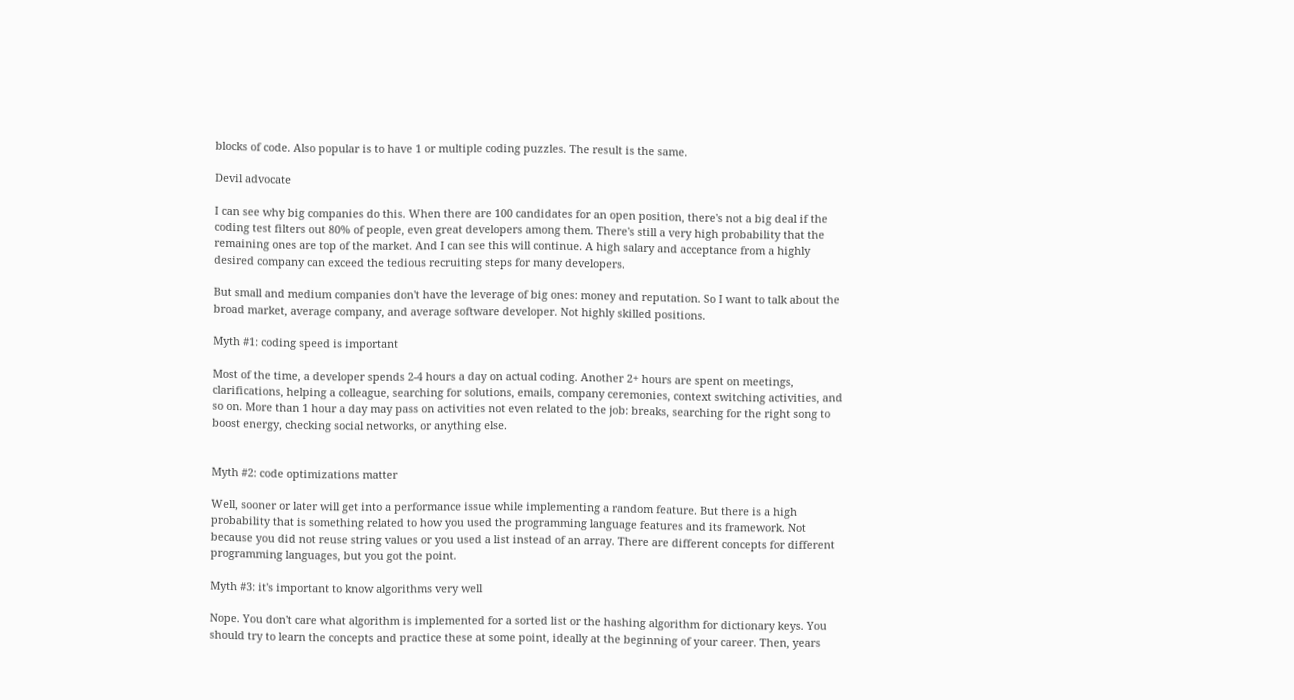blocks of code. Also popular is to have 1 or multiple coding puzzles. The result is the same.

Devil advocate

I can see why big companies do this. When there are 100 candidates for an open position, there's not a big deal if the coding test filters out 80% of people, even great developers among them. There's still a very high probability that the remaining ones are top of the market. And I can see this will continue. A high salary and acceptance from a highly desired company can exceed the tedious recruiting steps for many developers.

But small and medium companies don't have the leverage of big ones: money and reputation. So I want to talk about the broad market, average company, and average software developer. Not highly skilled positions.

Myth #1: coding speed is important

Most of the time, a developer spends 2-4 hours a day on actual coding. Another 2+ hours are spent on meetings, clarifications, helping a colleague, searching for solutions, emails, company ceremonies, context switching activities, and so on. More than 1 hour a day may pass on activities not even related to the job: breaks, searching for the right song to boost energy, checking social networks, or anything else.


Myth #2: code optimizations matter

Well, sooner or later will get into a performance issue while implementing a random feature. But there is a high probability that is something related to how you used the programming language features and its framework. Not because you did not reuse string values or you used a list instead of an array. There are different concepts for different programming languages, but you got the point.

Myth #3: it's important to know algorithms very well

Nope. You don't care what algorithm is implemented for a sorted list or the hashing algorithm for dictionary keys. You should try to learn the concepts and practice these at some point, ideally at the beginning of your career. Then, years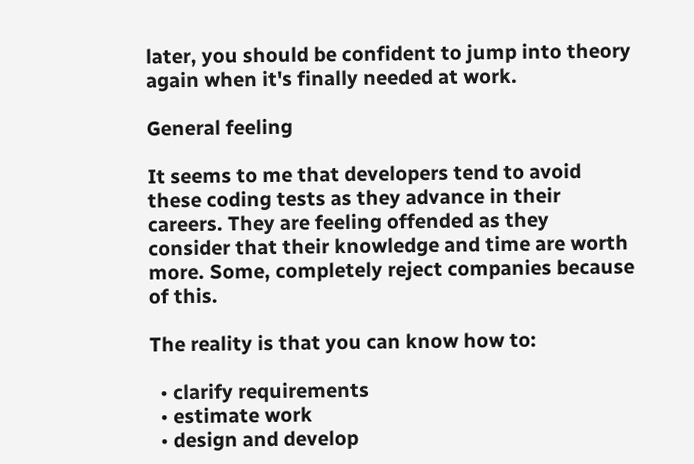later, you should be confident to jump into theory again when it's finally needed at work.

General feeling

It seems to me that developers tend to avoid these coding tests as they advance in their careers. They are feeling offended as they consider that their knowledge and time are worth more. Some, completely reject companies because of this.

The reality is that you can know how to:

  • clarify requirements
  • estimate work
  • design and develop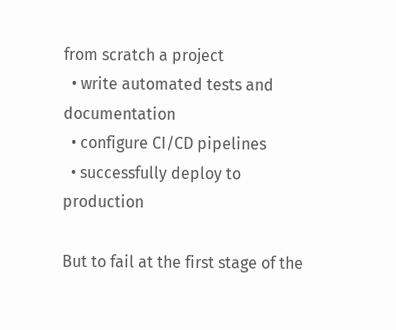from scratch a project
  • write automated tests and documentation
  • configure CI/CD pipelines
  • successfully deploy to production

But to fail at the first stage of the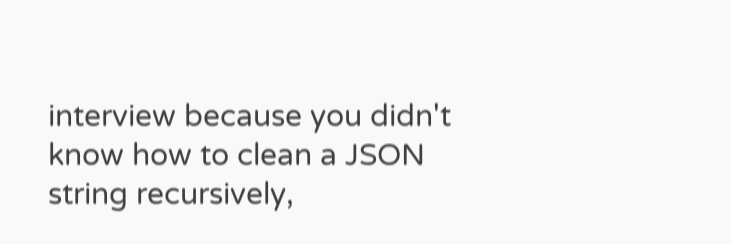interview because you didn't know how to clean a JSON string recursively,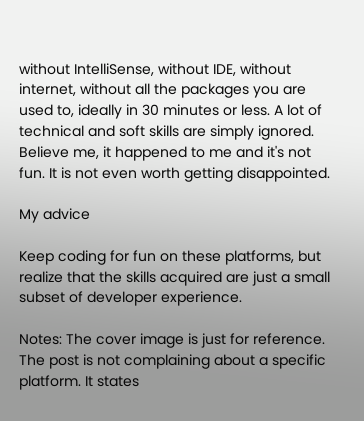without IntelliSense, without IDE, without internet, without all the packages you are used to, ideally in 30 minutes or less. A lot of technical and soft skills are simply ignored. Believe me, it happened to me and it's not fun. It is not even worth getting disappointed.

My advice

Keep coding for fun on these platforms, but realize that the skills acquired are just a small subset of developer experience.

Notes: The cover image is just for reference. The post is not complaining about a specific platform. It states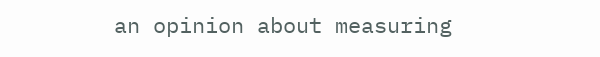an opinion about measuring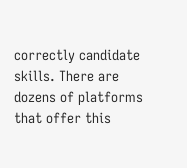correctly candidate skills. There are dozens of platforms that offer this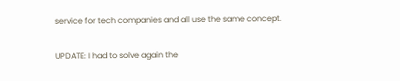service for tech companies and all use the same concept.

UPDATE: I had to solve again the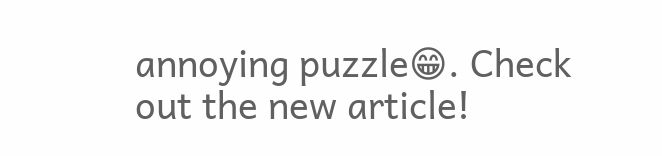annoying puzzle😁. Check out the new article!